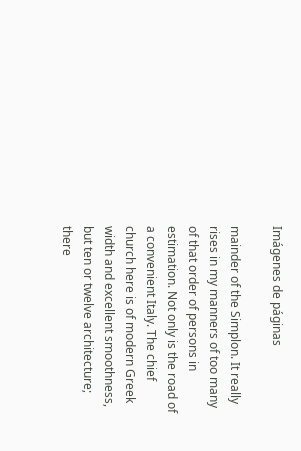Imágenes de páginas

mainder of the Simplon. It really rises in my manners of too many of that order of persons in estimation. Not only is the road of a convenient Italy. The chief church here is of modern Greek width and excellent smoothness, but ten or twelve architecture; there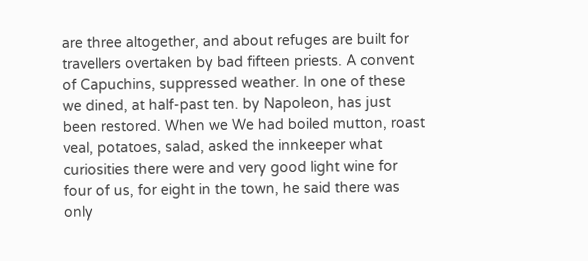are three altogether, and about refuges are built for travellers overtaken by bad fifteen priests. A convent of Capuchins, suppressed weather. In one of these we dined, at half-past ten. by Napoleon, has just been restored. When we We had boiled mutton, roast veal, potatoes, salad, asked the innkeeper what curiosities there were and very good light wine for four of us, for eight in the town, he said there was only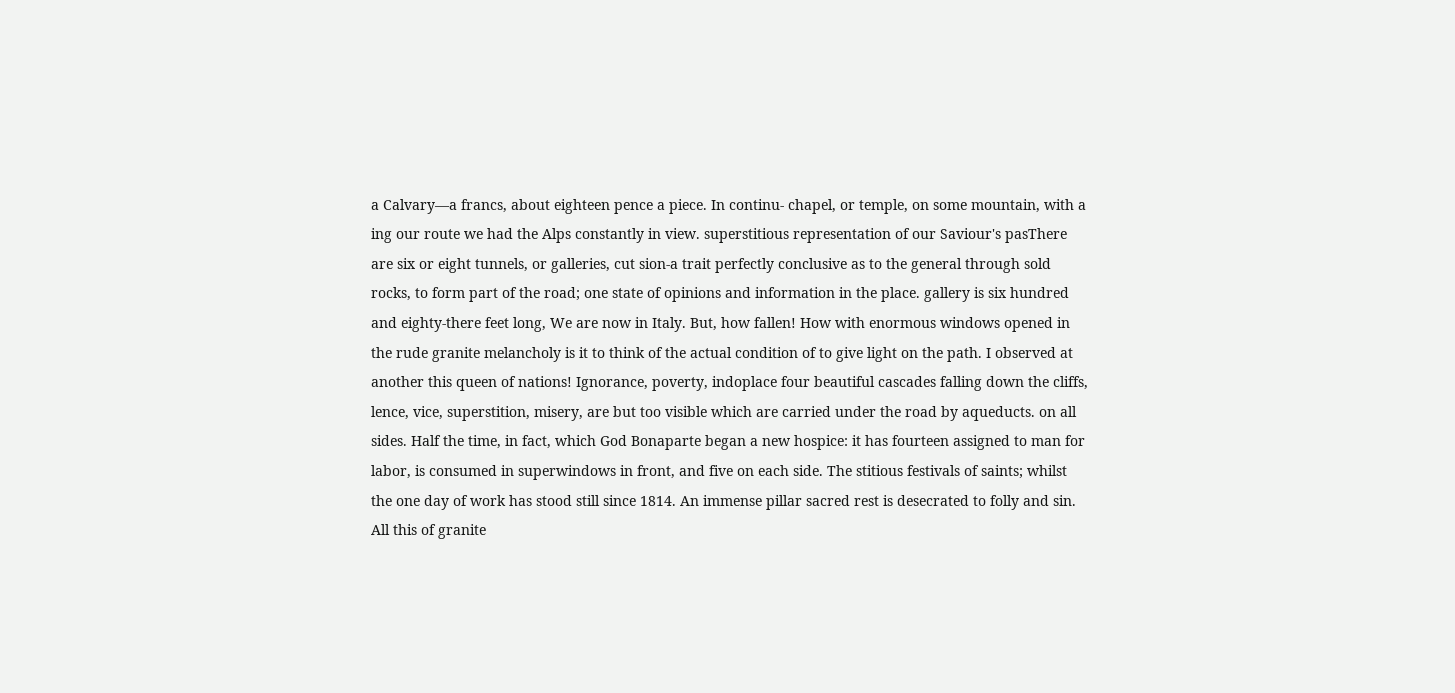a Calvary—a francs, about eighteen pence a piece. In continu- chapel, or temple, on some mountain, with a ing our route we had the Alps constantly in view. superstitious representation of our Saviour's pasThere are six or eight tunnels, or galleries, cut sion-a trait perfectly conclusive as to the general through sold rocks, to form part of the road; one state of opinions and information in the place. gallery is six hundred and eighty-there feet long, We are now in Italy. But, how fallen! How with enormous windows opened in the rude granite melancholy is it to think of the actual condition of to give light on the path. I observed at another this queen of nations! Ignorance, poverty, indoplace four beautiful cascades falling down the cliffs, lence, vice, superstition, misery, are but too visible which are carried under the road by aqueducts. on all sides. Half the time, in fact, which God Bonaparte began a new hospice: it has fourteen assigned to man for labor, is consumed in superwindows in front, and five on each side. The stitious festivals of saints; whilst the one day of work has stood still since 1814. An immense pillar sacred rest is desecrated to folly and sin. All this of granite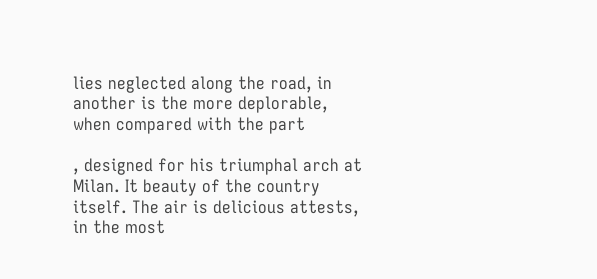lies neglected along the road, in another is the more deplorable, when compared with the part

, designed for his triumphal arch at Milan. It beauty of the country itself. The air is delicious attests, in the most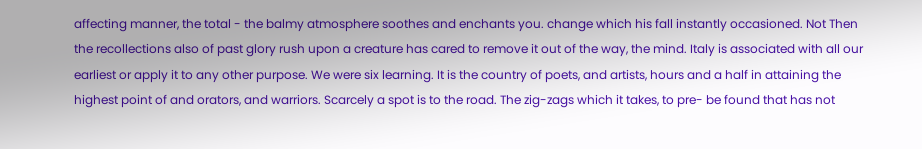affecting manner, the total - the balmy atmosphere soothes and enchants you. change which his fall instantly occasioned. Not Then the recollections also of past glory rush upon a creature has cared to remove it out of the way, the mind. Italy is associated with all our earliest or apply it to any other purpose. We were six learning. It is the country of poets, and artists, hours and a half in attaining the highest point of and orators, and warriors. Scarcely a spot is to the road. The zig-zags which it takes, to pre- be found that has not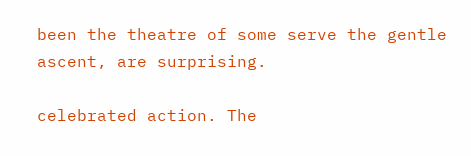been the theatre of some serve the gentle ascent, are surprising.

celebrated action. The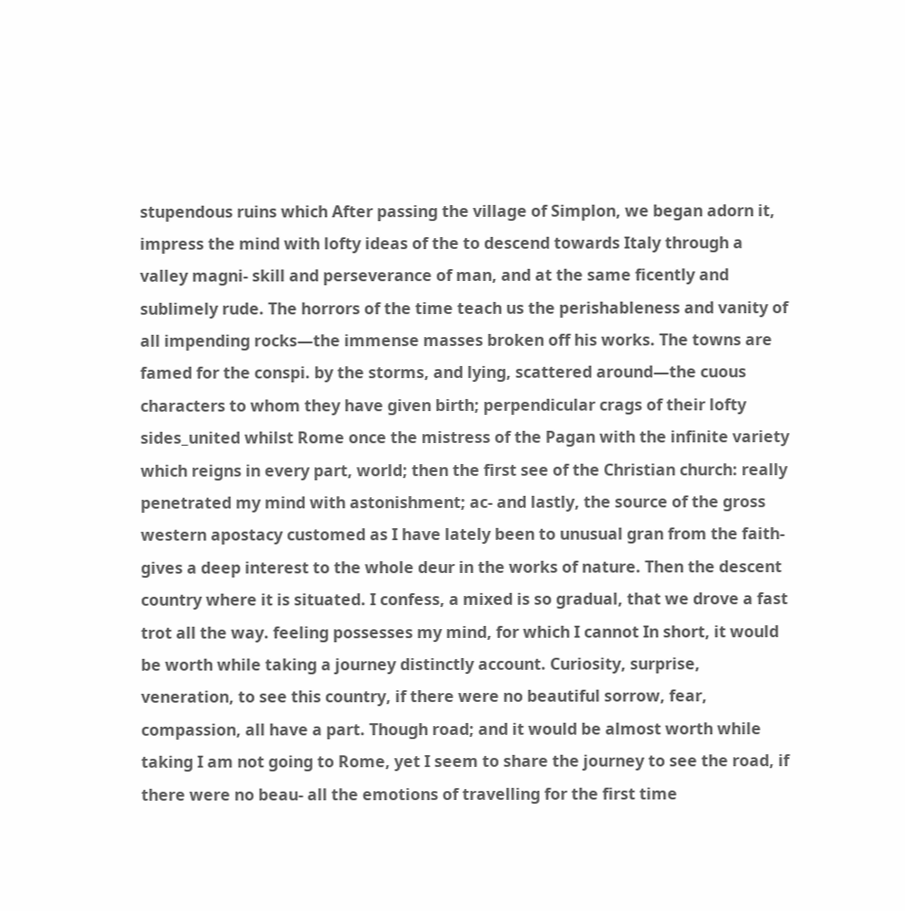stupendous ruins which After passing the village of Simplon, we began adorn it, impress the mind with lofty ideas of the to descend towards Italy through a valley magni- skill and perseverance of man, and at the same ficently and sublimely rude. The horrors of the time teach us the perishableness and vanity of all impending rocks—the immense masses broken off his works. The towns are famed for the conspi. by the storms, and lying, scattered around—the cuous characters to whom they have given birth; perpendicular crags of their lofty sides_united whilst Rome once the mistress of the Pagan with the infinite variety which reigns in every part, world; then the first see of the Christian church: really penetrated my mind with astonishment; ac- and lastly, the source of the gross western apostacy customed as I have lately been to unusual gran from the faith-gives a deep interest to the whole deur in the works of nature. Then the descent country where it is situated. I confess, a mixed is so gradual, that we drove a fast trot all the way. feeling possesses my mind, for which I cannot In short, it would be worth while taking a journey distinctly account. Curiosity, surprise, veneration, to see this country, if there were no beautiful sorrow, fear, compassion, all have a part. Though road; and it would be almost worth while taking I am not going to Rome, yet I seem to share the journey to see the road, if there were no beau- all the emotions of travelling for the first time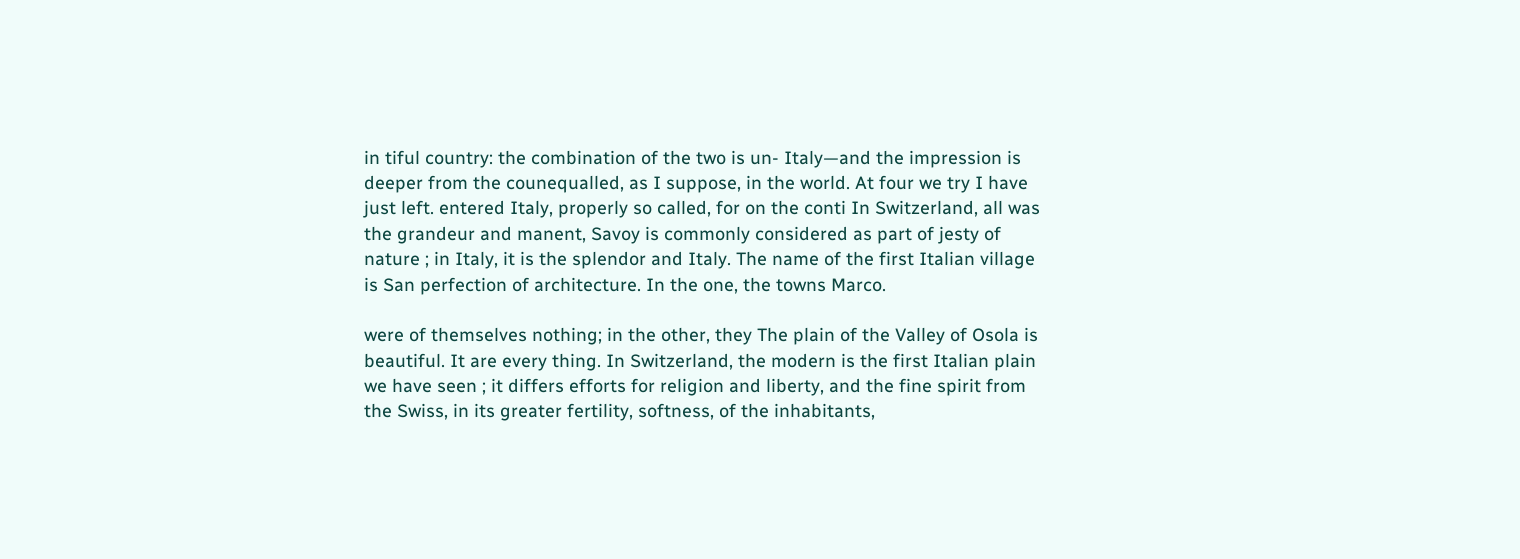in tiful country: the combination of the two is un- Italy—and the impression is deeper from the counequalled, as I suppose, in the world. At four we try I have just left. entered Italy, properly so called, for on the conti In Switzerland, all was the grandeur and manent, Savoy is commonly considered as part of jesty of nature ; in Italy, it is the splendor and Italy. The name of the first Italian village is San perfection of architecture. In the one, the towns Marco.

were of themselves nothing; in the other, they The plain of the Valley of Osola is beautiful. It are every thing. In Switzerland, the modern is the first Italian plain we have seen ; it differs efforts for religion and liberty, and the fine spirit from the Swiss, in its greater fertility, softness, of the inhabitants,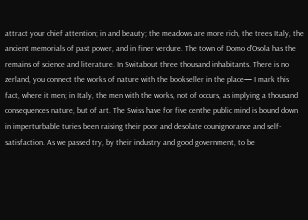attract your chief attention; in and beauty; the meadows are more rich, the trees Italy, the ancient memorials of past power, and in finer verdure. The town of Domo d'Osola has the remains of science and literature. In Switabout three thousand inhabitants. There is no zerland, you connect the works of nature with the bookseller in the place— I mark this fact, where it men; in Italy, the men with the works, not of occurs, as implying a thousand consequences nature, but of art. The Swiss have for five centhe public mind is bound down in imperturbable turies been raising their poor and desolate counignorance and self-satisfaction. As we passed try, by their industry and good government, to be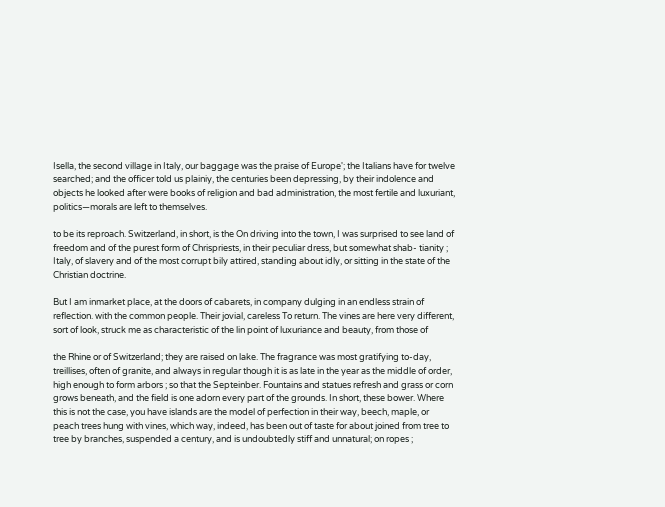Isella, the second village in Italy, our baggage was the praise of Europe'; the Italians have for twelve searched; and the officer told us plainiy, the centuries been depressing, by their indolence and objects he looked after were books of religion and bad administration, the most fertile and luxuriant, politics—morals are left to themselves.

to be its reproach. Switzerland, in short, is the On driving into the town, I was surprised to see land of freedom and of the purest form of Chrispriests, in their peculiar dress, but somewhat shab- tianity ; Italy, of slavery and of the most corrupt bily attired, standing about idly, or sitting in the state of the Christian doctrine.

But I am inmarket place, at the doors of cabarets, in company dulging in an endless strain of reflection. with the common people. Their jovial, careless To return. The vines are here very different, sort of look, struck me as characteristic of the lin point of luxuriance and beauty, from those of

the Rhine or of Switzerland; they are raised on lake. The fragrance was most gratifying to-day, treillises, often of granite, and always in regular though it is as late in the year as the middle of order, high enough to form arbors ; so that the Septeinber. Fountains and statues refresh and grass or corn grows beneath, and the field is one adorn every part of the grounds. In short, these bower. Where this is not the case, you have islands are the model of perfection in their way, beech, maple, or peach trees hung with vines, which way, indeed, has been out of taste for about joined from tree to tree by branches, suspended a century, and is undoubtedly stiff and unnatural; on ropes ;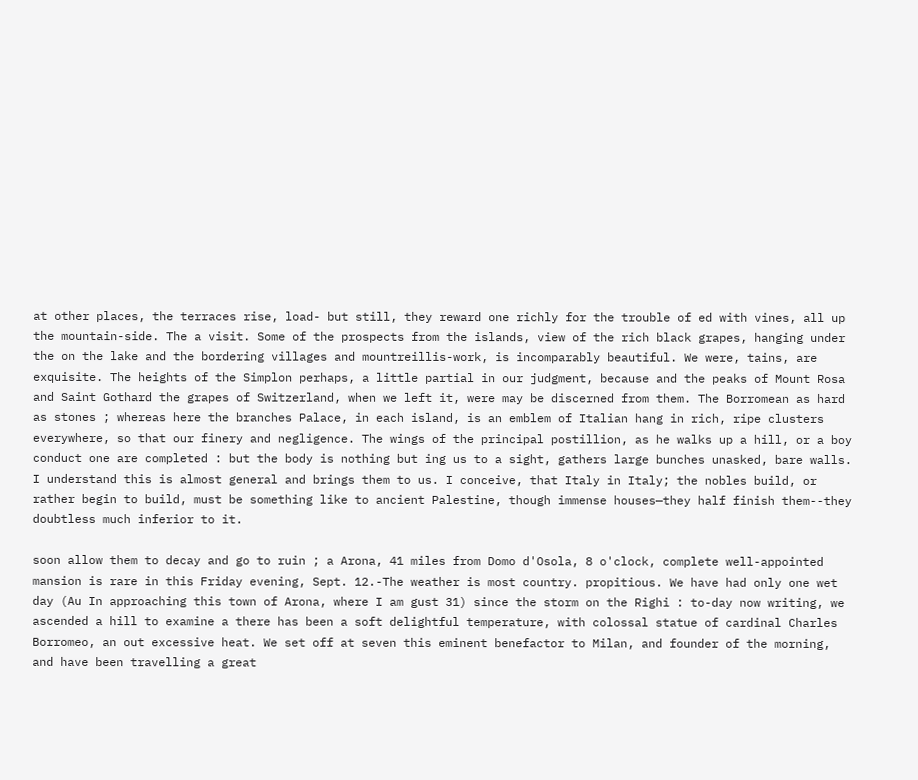at other places, the terraces rise, load- but still, they reward one richly for the trouble of ed with vines, all up the mountain-side. The a visit. Some of the prospects from the islands, view of the rich black grapes, hanging under the on the lake and the bordering villages and mountreillis-work, is incomparably beautiful. We were, tains, are exquisite. The heights of the Simplon perhaps, a little partial in our judgment, because and the peaks of Mount Rosa and Saint Gothard the grapes of Switzerland, when we left it, were may be discerned from them. The Borromean as hard as stones ; whereas here the branches Palace, in each island, is an emblem of Italian hang in rich, ripe clusters everywhere, so that our finery and negligence. The wings of the principal postillion, as he walks up a hill, or a boy conduct one are completed : but the body is nothing but ing us to a sight, gathers large bunches unasked, bare walls. I understand this is almost general and brings them to us. I conceive, that Italy in Italy; the nobles build, or rather begin to build, must be something like to ancient Palestine, though immense houses—they half finish them--they doubtless much inferior to it.

soon allow them to decay and go to ruin ; a Arona, 41 miles from Domo d'Osola, 8 o'clock, complete well-appointed mansion is rare in this Friday evening, Sept. 12.-The weather is most country. propitious. We have had only one wet day (Au In approaching this town of Arona, where I am gust 31) since the storm on the Righi : to-day now writing, we ascended a hill to examine a there has been a soft delightful temperature, with colossal statue of cardinal Charles Borromeo, an out excessive heat. We set off at seven this eminent benefactor to Milan, and founder of the morning, and have been travelling a great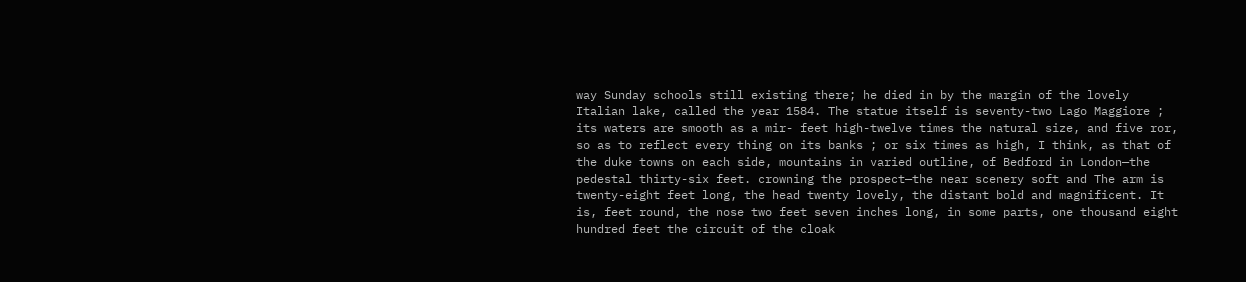way Sunday schools still existing there; he died in by the margin of the lovely Italian lake, called the year 1584. The statue itself is seventy-two Lago Maggiore ; its waters are smooth as a mir- feet high-twelve times the natural size, and five ror, so as to reflect every thing on its banks ; or six times as high, I think, as that of the duke towns on each side, mountains in varied outline, of Bedford in London—the pedestal thirty-six feet. crowning the prospect—the near scenery soft and The arm is twenty-eight feet long, the head twenty lovely, the distant bold and magnificent. It is, feet round, the nose two feet seven inches long, in some parts, one thousand eight hundred feet the circuit of the cloak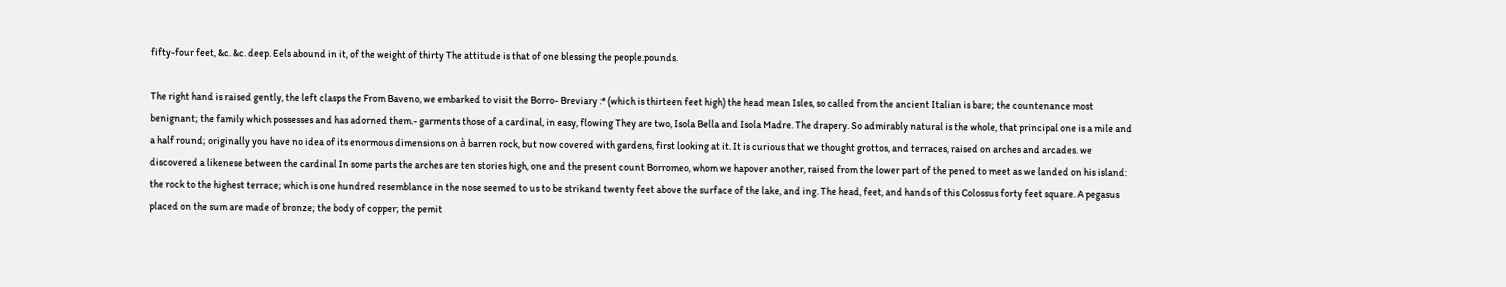fifty-four feet, &c. &c. deep. Eels abound in it, of the weight of thirty The attitude is that of one blessing the people.pounds.

The right hand is raised gently, the left clasps the From Baveno, we embarked to visit the Borro- Breviary :* (which is thirteen feet high) the head mean Isles, so called from the ancient Italian is bare; the countenance most benignant; the family which possesses and has adorned them.- garments those of a cardinal, in easy, flowing They are two, Isola Bella and Isola Madre. The drapery. So admirably natural is the whole, that principal one is a mile and a half round; originally you have no idea of its enormous dimensions on à barren rock, but now covered with gardens, first looking at it. It is curious that we thought grottos, and terraces, raised on arches and arcades. we discovered a likenese between the cardinal In some parts the arches are ten stories high, one and the present count Borromeo, whom we hapover another, raised from the lower part of the pened to meet as we landed on his island: the rock to the highest terrace; which is one hundred resemblance in the nose seemed to us to be strikand twenty feet above the surface of the lake, and ing. The head, feet, and hands of this Colossus forty feet square. A pegasus placed on the sum are made of bronze; the body of copper; the pemit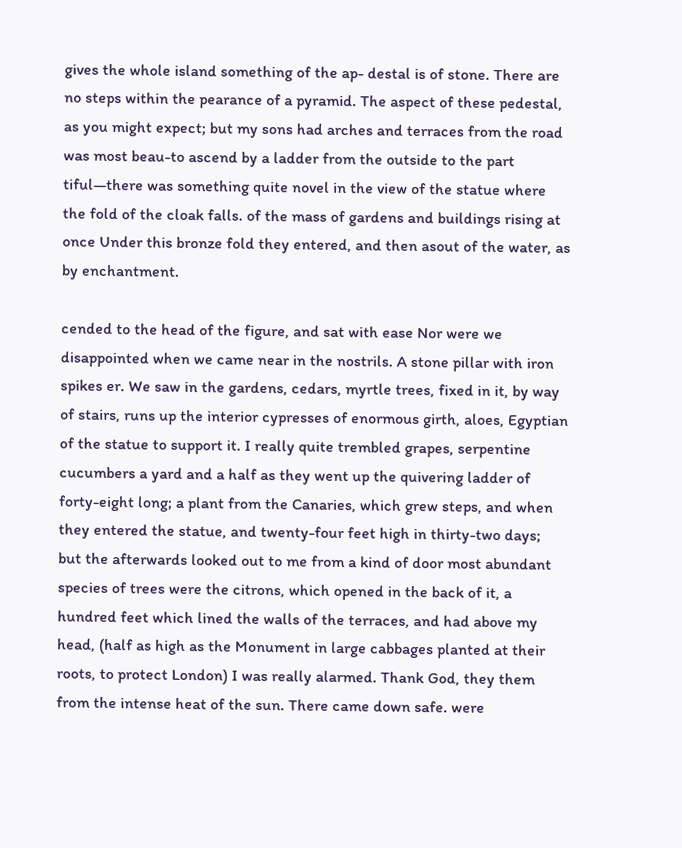gives the whole island something of the ap- destal is of stone. There are no steps within the pearance of a pyramid. The aspect of these pedestal, as you might expect; but my sons had arches and terraces from the road was most beau-to ascend by a ladder from the outside to the part tiful—there was something quite novel in the view of the statue where the fold of the cloak falls. of the mass of gardens and buildings rising at once Under this bronze fold they entered, and then asout of the water, as by enchantment.

cended to the head of the figure, and sat with ease Nor were we disappointed when we came near in the nostrils. A stone pillar with iron spikes er. We saw in the gardens, cedars, myrtle trees, fixed in it, by way of stairs, runs up the interior cypresses of enormous girth, aloes, Egyptian of the statue to support it. I really quite trembled grapes, serpentine cucumbers a yard and a half as they went up the quivering ladder of forty-eight long; a plant from the Canaries, which grew steps, and when they entered the statue, and twenty-four feet high in thirty-two days; but the afterwards looked out to me from a kind of door most abundant species of trees were the citrons, which opened in the back of it, a hundred feet which lined the walls of the terraces, and had above my head, (half as high as the Monument in large cabbages planted at their roots, to protect London) I was really alarmed. Thank God, they them from the intense heat of the sun. There came down safe. were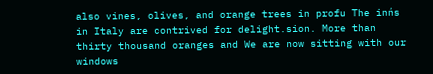also vines, olives, and orange trees in profu The inńs in Italy are contrived for delight.sion. More than thirty thousand oranges and We are now sitting with our windows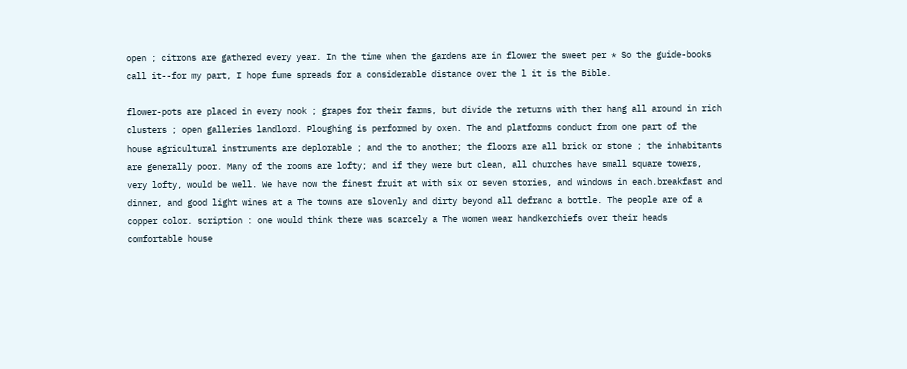open ; citrons are gathered every year. In the time when the gardens are in flower the sweet per * So the guide-books call it--for my part, I hope fume spreads for a considerable distance over the l it is the Bible.

flower-pots are placed in every nook ; grapes for their farms, but divide the returns with ther hang all around in rich clusters ; open galleries landlord. Ploughing is performed by oxen. The and platforms conduct from one part of the house agricultural instruments are deplorable ; and the to another; the floors are all brick or stone ; the inhabitants are generally poor. Many of the rooms are lofty; and if they were but clean, all churches have small square towers, very lofty, would be well. We have now the finest fruit at with six or seven stories, and windows in each.breakfast and dinner, and good light wines at a The towns are slovenly and dirty beyond all defranc a bottle. The people are of a copper color. scription : one would think there was scarcely a The women wear handkerchiefs over their heads comfortable house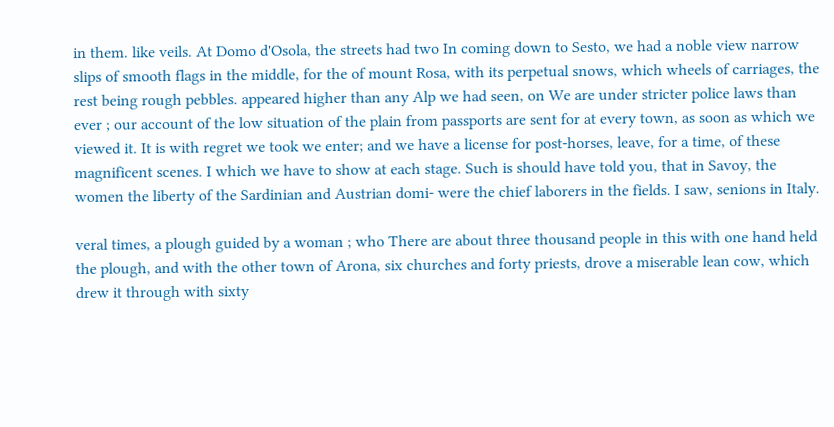in them. like veils. At Domo d'Osola, the streets had two In coming down to Sesto, we had a noble view narrow slips of smooth flags in the middle, for the of mount Rosa, with its perpetual snows, which wheels of carriages, the rest being rough pebbles. appeared higher than any Alp we had seen, on We are under stricter police laws than ever ; our account of the low situation of the plain from passports are sent for at every town, as soon as which we viewed it. It is with regret we took we enter; and we have a license for post-horses, leave, for a time, of these magnificent scenes. I which we have to show at each stage. Such is should have told you, that in Savoy, the women the liberty of the Sardinian and Austrian domi- were the chief laborers in the fields. I saw, senions in Italy.

veral times, a plough guided by a woman ; who There are about three thousand people in this with one hand held the plough, and with the other town of Arona, six churches and forty priests, drove a miserable lean cow, which drew it through with sixty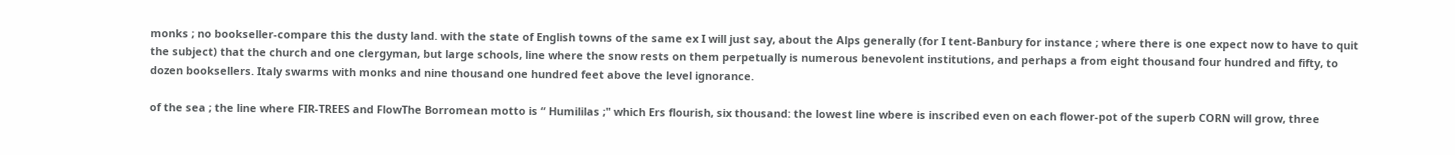monks ; no bookseller-compare this the dusty land. with the state of English towns of the same ex I will just say, about the Alps generally (for I tent-Banbury for instance ; where there is one expect now to have to quit the subject) that the church and one clergyman, but large schools, line where the snow rests on them perpetually is numerous benevolent institutions, and perhaps a from eight thousand four hundred and fifty, to dozen booksellers. Italy swarms with monks and nine thousand one hundred feet above the level ignorance.

of the sea ; the line where FIR-TREES and FlowThe Borromean motto is “ Humililas ;" which Ers flourish, six thousand: the lowest line wbere is inscribed even on each flower-pot of the superb CORN will grow, three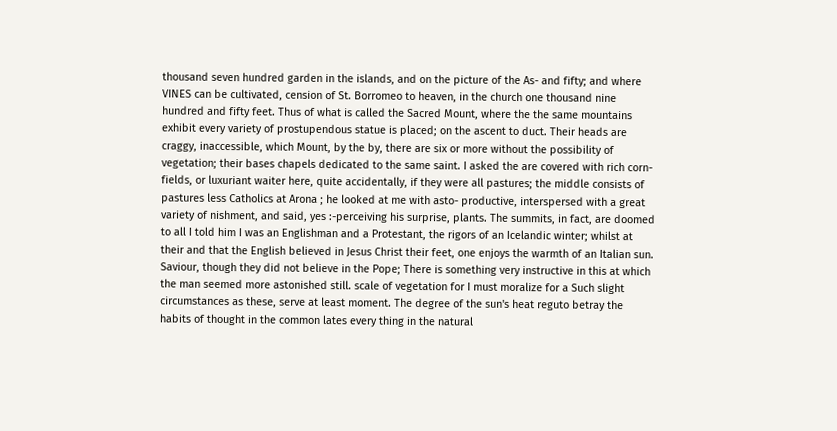thousand seven hundred garden in the islands, and on the picture of the As- and fifty; and where VINES can be cultivated, cension of St. Borromeo to heaven, in the church one thousand nine hundred and fifty feet. Thus of what is called the Sacred Mount, where the the same mountains exhibit every variety of prostupendous statue is placed; on the ascent to duct. Their heads are craggy, inaccessible, which Mount, by the by, there are six or more without the possibility of vegetation; their bases chapels dedicated to the same saint. I asked the are covered with rich corn-fields, or luxuriant waiter here, quite accidentally, if they were all pastures; the middle consists of pastures less Catholics at Arona ; he looked at me with asto- productive, interspersed with a great variety of nishment, and said, yes :-perceiving his surprise, plants. The summits, in fact, are doomed to all I told him I was an Englishman and a Protestant, the rigors of an Icelandic winter; whilst at their and that the English believed in Jesus Christ their feet, one enjoys the warmth of an Italian sun. Saviour, though they did not believe in the Pope; There is something very instructive in this at which the man seemed more astonished still. scale of vegetation for I must moralize for a Such slight circumstances as these, serve at least moment. The degree of the sun's heat reguto betray the habits of thought in the common lates every thing in the natural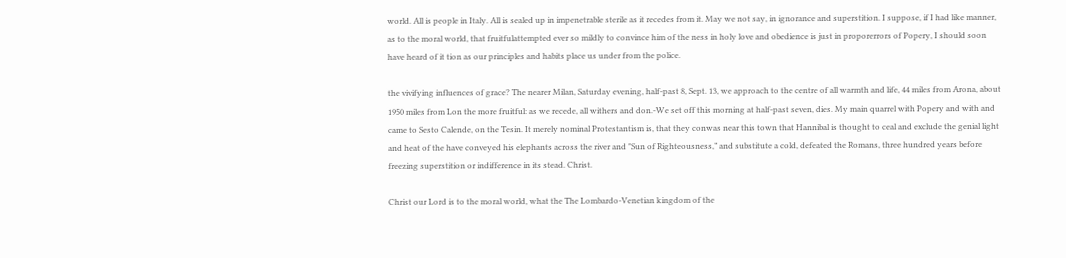world. All is people in Italy. All is sealed up in impenetrable sterile as it recedes from it. May we not say, in ignorance and superstition. I suppose, if I had like manner, as to the moral world, that fruitfulattempted ever so mildly to convince him of the ness in holy love and obedience is just in proporerrors of Popery, I should soon have heard of it tion as our principles and habits place us under from the police.

the vivifying influences of grace? The nearer Milan, Saturday evening, half-past 8, Sept. 13, we approach to the centre of all warmth and life, 44 miles from Arona, about 1950 miles from Lon the more fruitful: as we recede, all withers and don.-We set off this morning at half-past seven, dies. My main quarrel with Popery and with and came to Sesto Calende, on the Tesin. It merely nominal Protestantism is, that they conwas near this town that Hannibal is thought to ceal and exclude the genial light and heat of the have conveyed his elephants across the river and "Sun of Righteousness,” and substitute a cold, defeated the Romans, three hundred years before freezing superstition or indifference in its stead. Christ.

Christ our Lord is to the moral world, what the The Lombardo-Venetian kingdom of the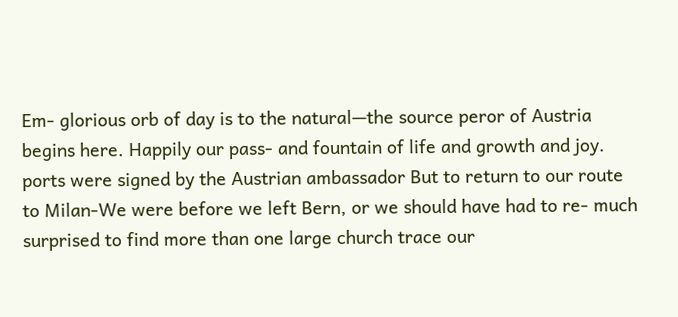Em- glorious orb of day is to the natural—the source peror of Austria begins here. Happily our pass- and fountain of life and growth and joy. ports were signed by the Austrian ambassador But to return to our route to Milan-We were before we left Bern, or we should have had to re- much surprised to find more than one large church trace our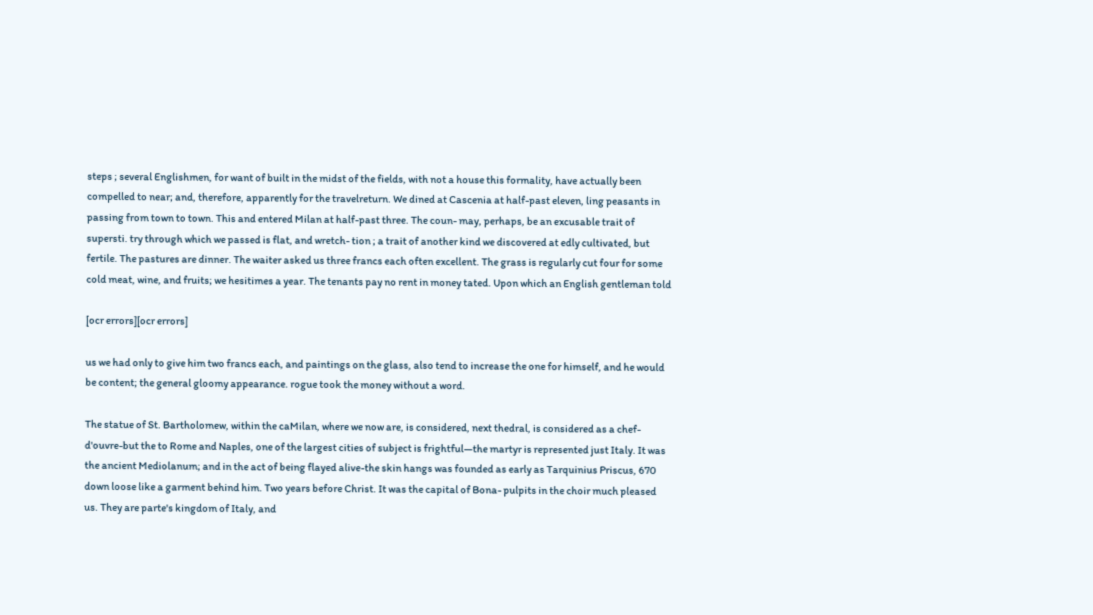steps ; several Englishmen, for want of built in the midst of the fields, with not a house this formality, have actually been compelled to near; and, therefore, apparently for the travelreturn. We dined at Cascenia at half-past eleven, ling peasants in passing from town to town. This and entered Milan at half-past three. The coun- may, perhaps, be an excusable trait of supersti. try through which we passed is flat, and wretch- tion ; a trait of another kind we discovered at edly cultivated, but fertile. The pastures are dinner. The waiter asked us three francs each often excellent. The grass is regularly cut four for some cold meat, wine, and fruits; we hesitimes a year. The tenants pay no rent in money tated. Upon which an English gentleman told

[ocr errors][ocr errors]

us we had only to give him two francs each, and paintings on the glass, also tend to increase the one for himself, and he would be content; the general gloomy appearance. rogue took the money without a word.

The statue of St. Bartholomew, within the caMilan, where we now are, is considered, next thedral, is considered as a chef-d'ouvre-but the to Rome and Naples, one of the largest cities of subject is frightful—the martyr is represented just Italy. It was the ancient Mediolanum; and in the act of being flayed alive-the skin hangs was founded as early as Tarquinius Priscus, 670 down loose like a garment behind him. Two years before Christ. It was the capital of Bona- pulpits in the choir much pleased us. They are parte's kingdom of Italy, and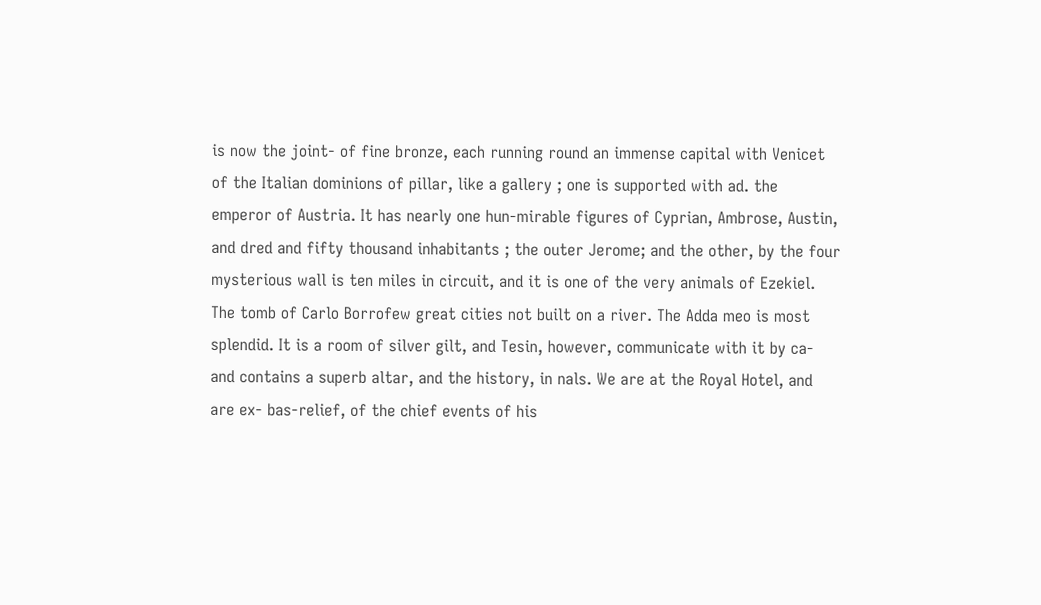is now the joint- of fine bronze, each running round an immense capital with Venicet of the Italian dominions of pillar, like a gallery ; one is supported with ad. the emperor of Austria. It has nearly one hun-mirable figures of Cyprian, Ambrose, Austin, and dred and fifty thousand inhabitants ; the outer Jerome; and the other, by the four mysterious wall is ten miles in circuit, and it is one of the very animals of Ezekiel. The tomb of Carlo Borrofew great cities not built on a river. The Adda meo is most splendid. It is a room of silver gilt, and Tesin, however, communicate with it by ca- and contains a superb altar, and the history, in nals. We are at the Royal Hotel, and are ex- bas-relief, of the chief events of his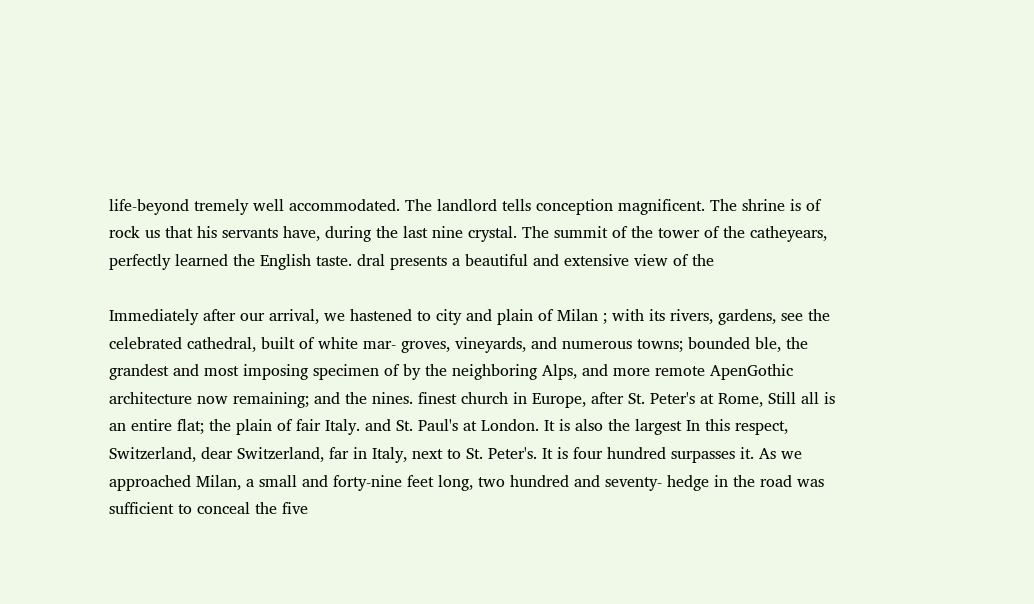life-beyond tremely well accommodated. The landlord tells conception magnificent. The shrine is of rock us that his servants have, during the last nine crystal. The summit of the tower of the catheyears, perfectly learned the English taste. dral presents a beautiful and extensive view of the

Immediately after our arrival, we hastened to city and plain of Milan ; with its rivers, gardens, see the celebrated cathedral, built of white mar- groves, vineyards, and numerous towns; bounded ble, the grandest and most imposing specimen of by the neighboring Alps, and more remote ApenGothic architecture now remaining; and the nines. finest church in Europe, after St. Peter's at Rome, Still all is an entire flat; the plain of fair Italy. and St. Paul's at London. It is also the largest In this respect, Switzerland, dear Switzerland, far in Italy, next to St. Peter's. It is four hundred surpasses it. As we approached Milan, a small and forty-nine feet long, two hundred and seventy- hedge in the road was sufficient to conceal the five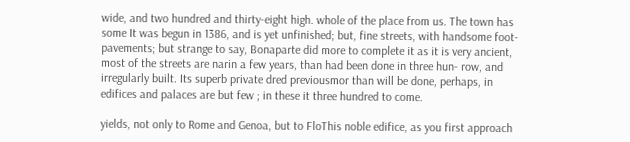wide, and two hundred and thirty-eight high. whole of the place from us. The town has some It was begun in 1386, and is yet unfinished; but, fine streets, with handsome foot-pavements; but strange to say, Bonaparte did more to complete it as it is very ancient, most of the streets are narin a few years, than had been done in three hun- row, and irregularly built. Its superb private dred previousmor than will be done, perhaps, in edifices and palaces are but few ; in these it three hundred to come.

yields, not only to Rome and Genoa, but to FloThis noble edifice, as you first approach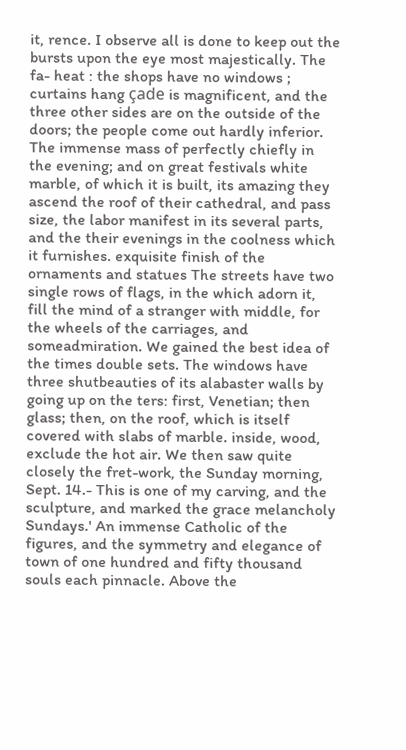it, rence. I observe all is done to keep out the bursts upon the eye most majestically. The fa- heat : the shops have no windows ; curtains hang çade is magnificent, and the three other sides are on the outside of the doors; the people come out hardly inferior. The immense mass of perfectly chiefly in the evening; and on great festivals white marble, of which it is built, its amazing they ascend the roof of their cathedral, and pass size, the labor manifest in its several parts, and the their evenings in the coolness which it furnishes. exquisite finish of the ornaments and statues The streets have two single rows of flags, in the which adorn it, fill the mind of a stranger with middle, for the wheels of the carriages, and someadmiration. We gained the best idea of the times double sets. The windows have three shutbeauties of its alabaster walls by going up on the ters: first, Venetian; then glass; then, on the roof, which is itself covered with slabs of marble. inside, wood, exclude the hot air. We then saw quite closely the fret-work, the Sunday morning, Sept. 14.- This is one of my carving, and the sculpture, and marked the grace melancholy Sundays.' An immense Catholic of the figures, and the symmetry and elegance of town of one hundred and fifty thousand souls each pinnacle. Above the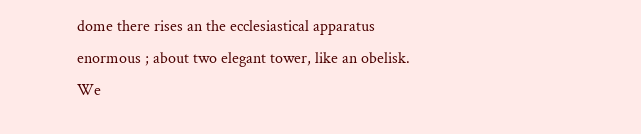dome there rises an the ecclesiastical apparatus enormous ; about two elegant tower, like an obelisk. We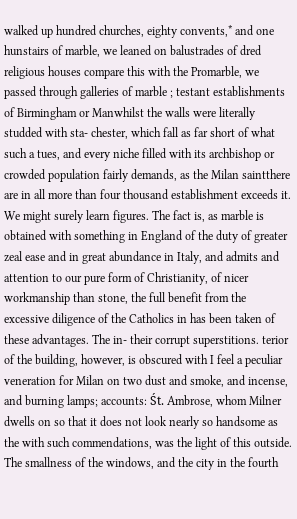walked up hundred churches, eighty convents,* and one hunstairs of marble, we leaned on balustrades of dred religious houses compare this with the Promarble, we passed through galleries of marble ; testant establishments of Birmingham or Manwhilst the walls were literally studded with sta- chester, which fall as far short of what such a tues, and every niche filled with its archbishop or crowded population fairly demands, as the Milan saintthere are in all more than four thousand establishment exceeds it. We might surely learn figures. The fact is, as marble is obtained with something in England of the duty of greater zeal ease and in great abundance in Italy, and admits and attention to our pure form of Christianity, of nicer workmanship than stone, the full benefit from the excessive diligence of the Catholics in has been taken of these advantages. The in- their corrupt superstitions. terior of the building, however, is obscured with I feel a peculiar veneration for Milan on two dust and smoke, and incense, and burning lamps; accounts: Śt. Ambrose, whom Milner dwells on so that it does not look nearly so handsome as the with such commendations, was the light of this outside. The smallness of the windows, and the city in the fourth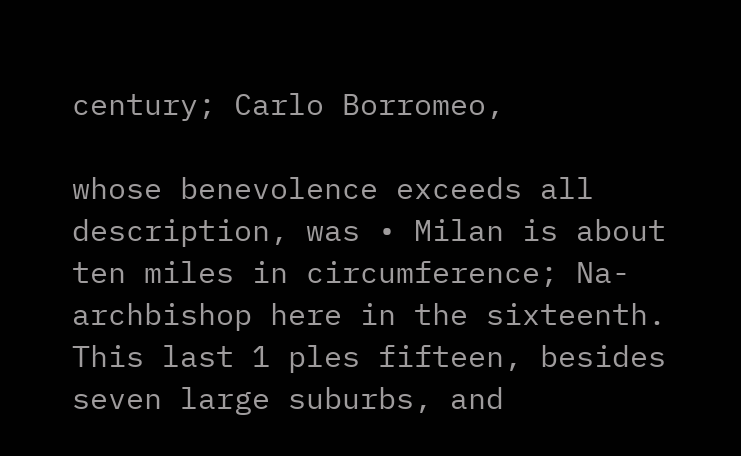century; Carlo Borromeo,

whose benevolence exceeds all description, was • Milan is about ten miles in circumference; Na- archbishop here in the sixteenth. This last 1 ples fifteen, besides seven large suburbs, and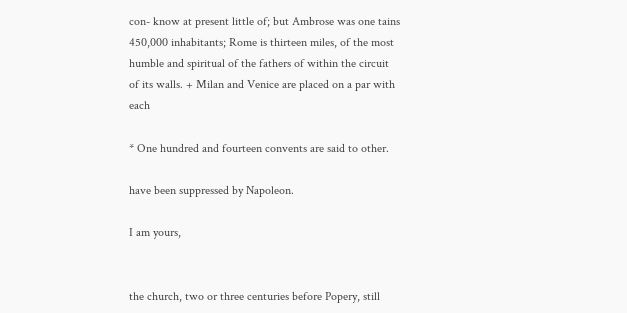con- know at present little of; but Ambrose was one tains 450,000 inhabitants; Rome is thirteen miles, of the most humble and spiritual of the fathers of within the circuit of its walls. + Milan and Venice are placed on a par with each

* One hundred and fourteen convents are said to other.

have been suppressed by Napoleon.

I am yours,


the church, two or three centuries before Popery, still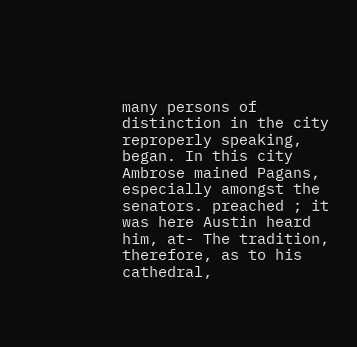many persons of distinction in the city reproperly speaking, began. In this city Ambrose mained Pagans, especially amongst the senators. preached ; it was here Austin heard him, at- The tradition, therefore, as to his cathedral,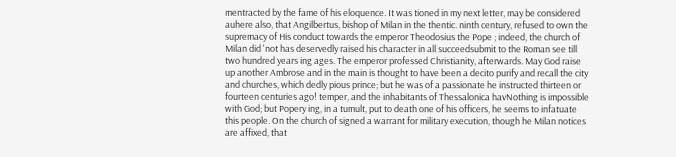mentracted by the fame of his eloquence. It was tioned in my next letter, may be considered auhere also, that Angilbertus, bishop of Milan in the thentic. ninth century, refused to own the supremacy of His conduct towards the emperor Theodosius the Pope ; indeed, the church of Milan did 'not has deservedly raised his character in all succeedsubmit to the Roman see till two hundred years ing ages. The emperor professed Christianity, afterwards. May God raise up another Ambrose and in the main is thought to have been a decito purify and recall the city and churches, which dedly pious prince; but he was of a passionate he instructed thirteen or fourteen centuries ago! temper, and the inhabitants of Thessalonica havNothing is impossible with God; but Popery ing, in a tumult, put to death one of his officers, he seems to infatuate this people. On the church of signed a warrant for military execution, though he Milan notices are affixed, that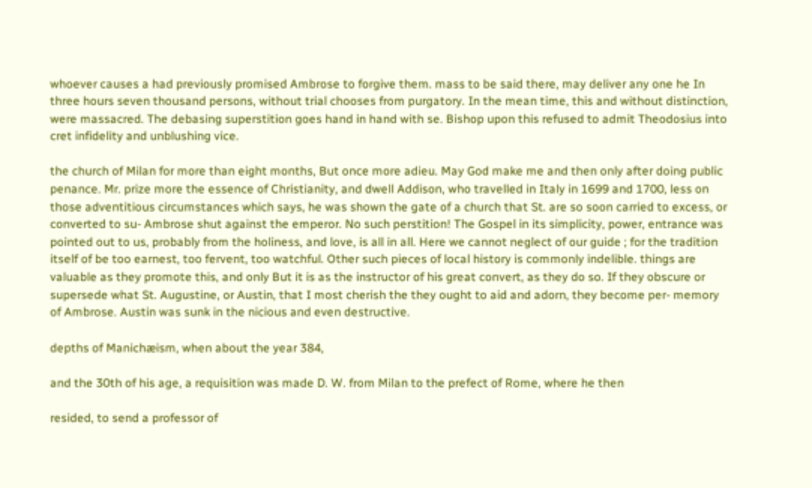whoever causes a had previously promised Ambrose to forgive them. mass to be said there, may deliver any one he In three hours seven thousand persons, without trial chooses from purgatory. In the mean time, this and without distinction, were massacred. The debasing superstition goes hand in hand with se. Bishop upon this refused to admit Theodosius into cret infidelity and unblushing vice.

the church of Milan for more than eight months, But once more adieu. May God make me and then only after doing public penance. Mr. prize more the essence of Christianity, and dwell Addison, who travelled in Italy in 1699 and 1700, less on those adventitious circumstances which says, he was shown the gate of a church that St. are so soon carried to excess, or converted to su- Ambrose shut against the emperor. No such perstition! The Gospel in its simplicity, power, entrance was pointed out to us, probably from the holiness, and love, is all in all. Here we cannot neglect of our guide ; for the tradition itself of be too earnest, too fervent, too watchful. Other such pieces of local history is commonly indelible. things are valuable as they promote this, and only But it is as the instructor of his great convert, as they do so. If they obscure or supersede what St. Augustine, or Austin, that I most cherish the they ought to aid and adorn, they become per- memory of Ambrose. Austin was sunk in the nicious and even destructive.

depths of Manichæism, when about the year 384,

and the 30th of his age, a requisition was made D. W. from Milan to the prefect of Rome, where he then

resided, to send a professor of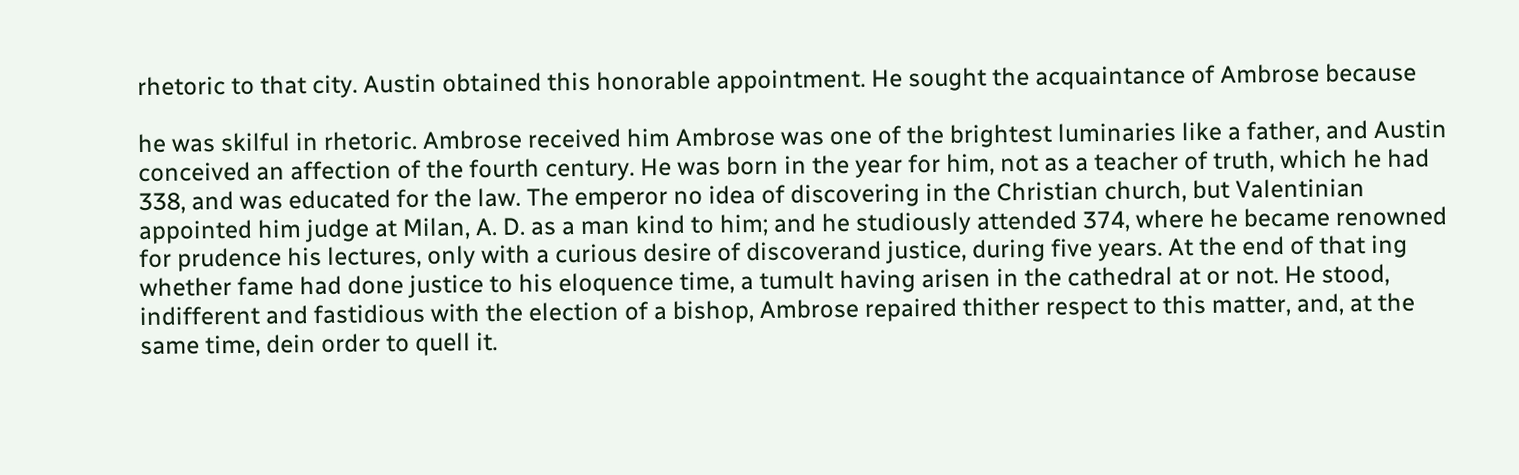rhetoric to that city. Austin obtained this honorable appointment. He sought the acquaintance of Ambrose because

he was skilful in rhetoric. Ambrose received him Ambrose was one of the brightest luminaries like a father, and Austin conceived an affection of the fourth century. He was born in the year for him, not as a teacher of truth, which he had 338, and was educated for the law. The emperor no idea of discovering in the Christian church, but Valentinian appointed him judge at Milan, A. D. as a man kind to him; and he studiously attended 374, where he became renowned for prudence his lectures, only with a curious desire of discoverand justice, during five years. At the end of that ing whether fame had done justice to his eloquence time, a tumult having arisen in the cathedral at or not. He stood, indifferent and fastidious with the election of a bishop, Ambrose repaired thither respect to this matter, and, at the same time, dein order to quell it.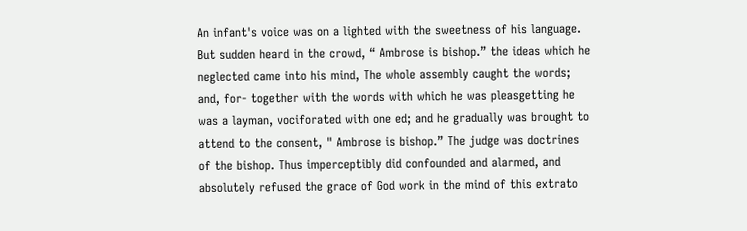An infant's voice was on a lighted with the sweetness of his language. But sudden heard in the crowd, “ Ambrose is bishop.” the ideas which he neglected came into his mind, The whole assembly caught the words; and, for- together with the words with which he was pleasgetting he was a layman, vociforated with one ed; and he gradually was brought to attend to the consent, " Ambrose is bishop.” The judge was doctrines of the bishop. Thus imperceptibly did confounded and alarmed, and absolutely refused the grace of God work in the mind of this extrato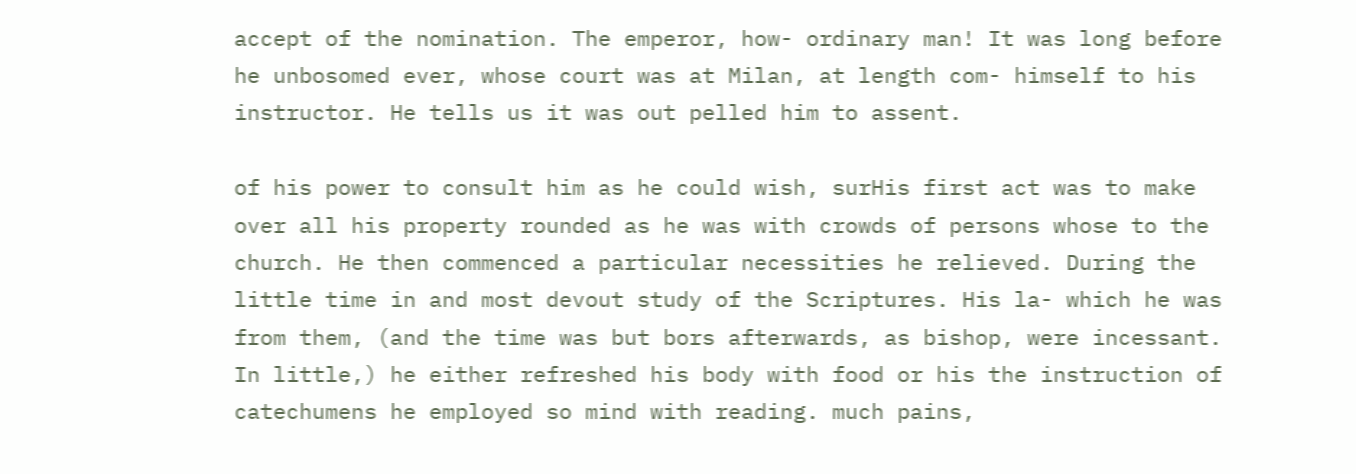accept of the nomination. The emperor, how- ordinary man! It was long before he unbosomed ever, whose court was at Milan, at length com- himself to his instructor. He tells us it was out pelled him to assent.

of his power to consult him as he could wish, surHis first act was to make over all his property rounded as he was with crowds of persons whose to the church. He then commenced a particular necessities he relieved. During the little time in and most devout study of the Scriptures. His la- which he was from them, (and the time was but bors afterwards, as bishop, were incessant. In little,) he either refreshed his body with food or his the instruction of catechumens he employed so mind with reading. much pains,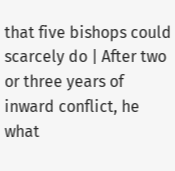that five bishops could scarcely do | After two or three years of inward conflict, he what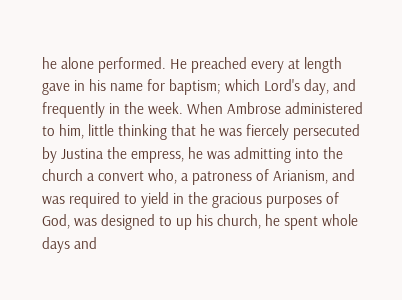he alone performed. He preached every at length gave in his name for baptism; which Lord's day, and frequently in the week. When Ambrose administered to him, little thinking that he was fiercely persecuted by Justina the empress, he was admitting into the church a convert who, a patroness of Arianism, and was required to yield in the gracious purposes of God, was designed to up his church, he spent whole days and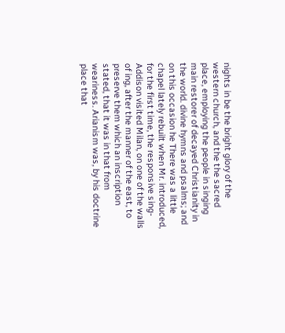nights in be the bright glory of the western church, and the the sacred place, employing the people in singing main restorer of decayed Christianity in the world. divine hymns and psalms; and on this occasion he There was a little chapel lately rebuilt when Mr. introduced, for the first time, the responsive sing- Addison visited Milan, on one of the walls of ing, after the manner of the east, to preserve them which an inscription stated, that it was in that from weariness. Arianism was, by his doctrine place that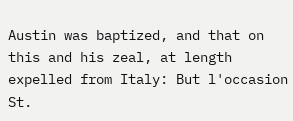Austin was baptized, and that on this and his zeal, at length expelled from Italy: But l'occasion St.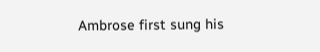Ambrose first sung his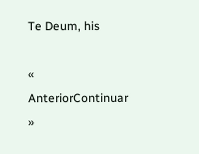Te Deum, his

« AnteriorContinuar »